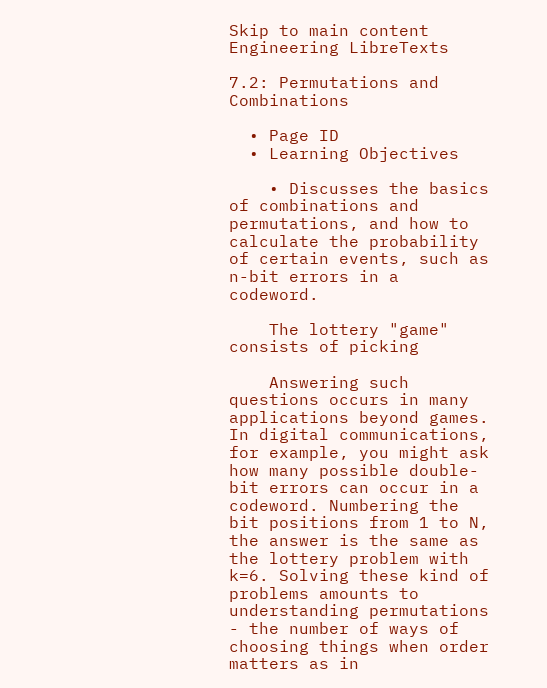Skip to main content
Engineering LibreTexts

7.2: Permutations and Combinations

  • Page ID
  • Learning Objectives

    • Discusses the basics of combinations and permutations, and how to calculate the probability of certain events, such as n-bit errors in a codeword.

    The lottery "game" consists of picking

    Answering such questions occurs in many applications beyond games. In digital communications, for example, you might ask how many possible double-bit errors can occur in a codeword. Numbering the bit positions from 1 to N, the answer is the same as the lottery problem with k=6. Solving these kind of problems amounts to understanding permutations - the number of ways of choosing things when order matters as in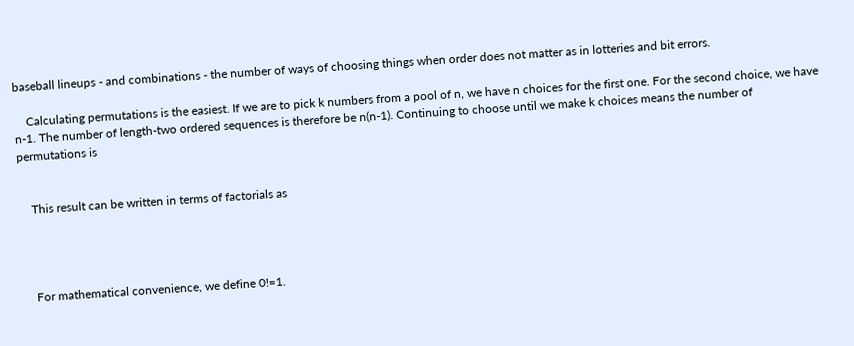baseball lineups - and combinations - the number of ways of choosing things when order does not matter as in lotteries and bit errors.

    Calculating permutations is the easiest. If we are to pick k numbers from a pool of n, we have n choices for the first one. For the second choice, we have n-1. The number of length-two ordered sequences is therefore be n(n-1). Continuing to choose until we make k choices means the number of permutations is


    This result can be written in terms of factorials as




    For mathematical convenience, we define 0!=1.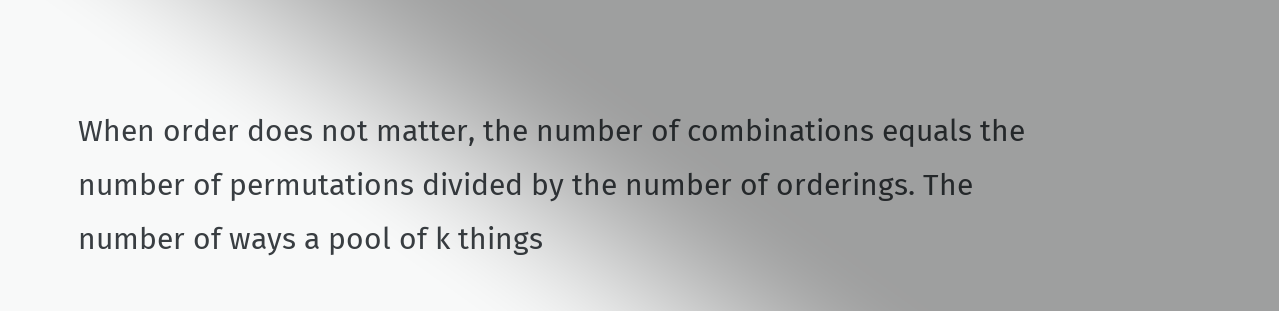When order does not matter, the number of combinations equals the number of permutations divided by the number of orderings. The number of ways a pool of k things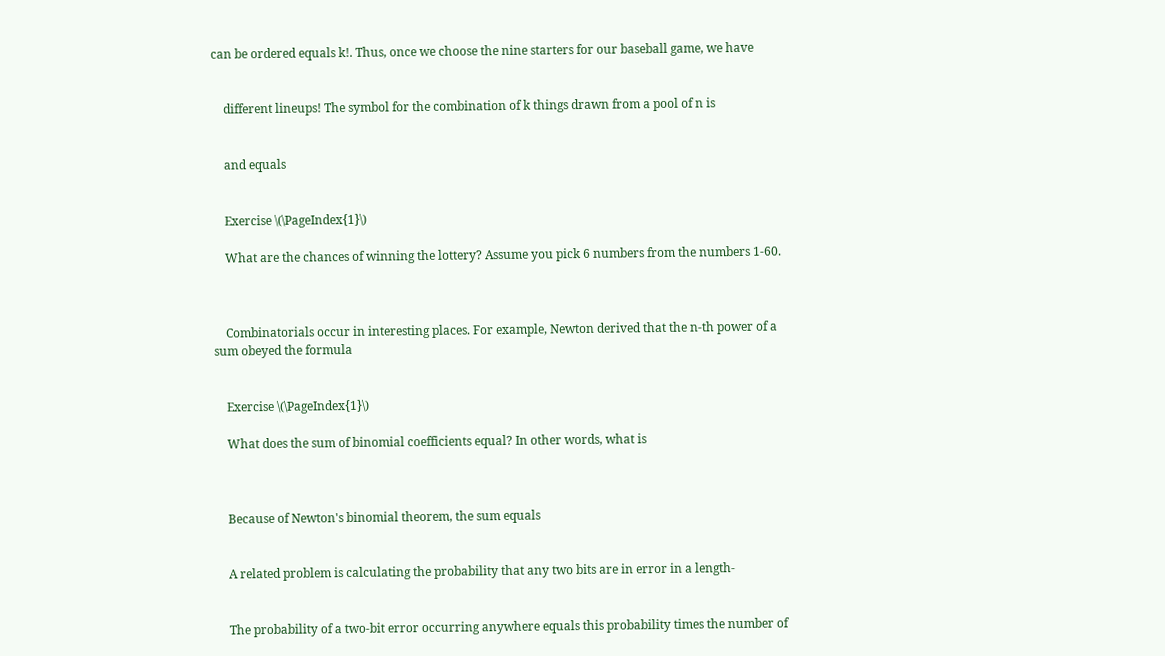can be ordered equals k!. Thus, once we choose the nine starters for our baseball game, we have


    different lineups! The symbol for the combination of k things drawn from a pool of n is


    and equals


    Exercise \(\PageIndex{1}\)

    What are the chances of winning the lottery? Assume you pick 6 numbers from the numbers 1-60.



    Combinatorials occur in interesting places. For example, Newton derived that the n-th power of a sum obeyed the formula


    Exercise \(\PageIndex{1}\)

    What does the sum of binomial coefficients equal? In other words, what is



    Because of Newton's binomial theorem, the sum equals


    A related problem is calculating the probability that any two bits are in error in a length-


    The probability of a two-bit error occurring anywhere equals this probability times the number of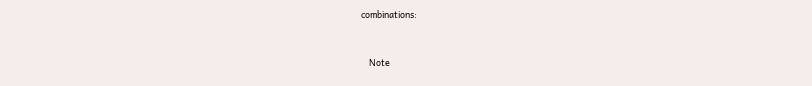combinations:


    Note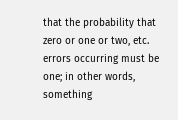that the probability that zero or one or two, etc. errors occurring must be one; in other words, something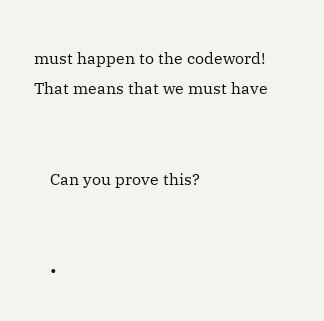must happen to the codeword! That means that we must have


    Can you prove this?


    •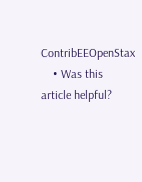ContribEEOpenStax
    • Was this article helpful?